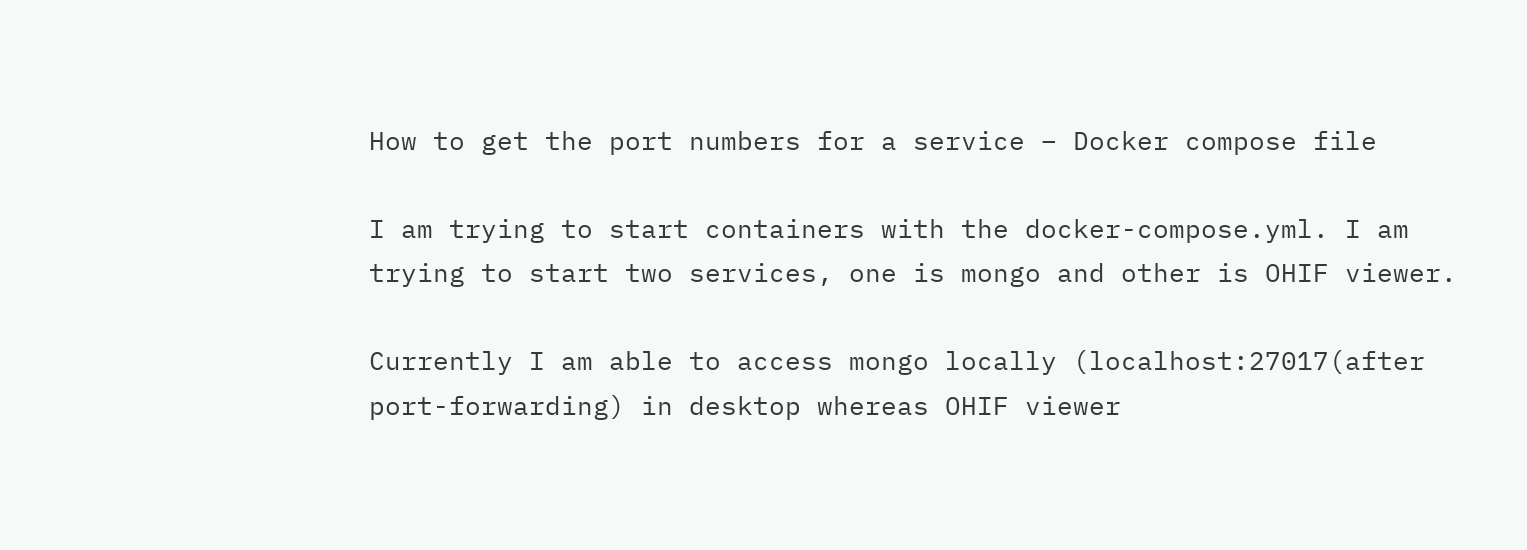How to get the port numbers for a service – Docker compose file

I am trying to start containers with the docker-compose.yml. I am trying to start two services, one is mongo and other is OHIF viewer.

Currently I am able to access mongo locally (localhost:27017(after port-forwarding) in desktop whereas OHIF viewer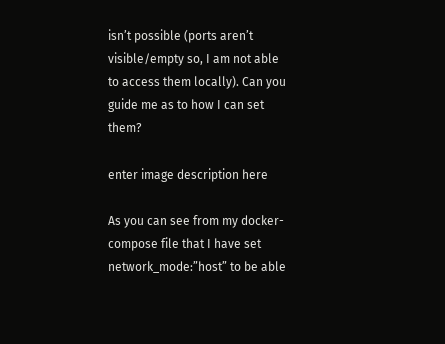isn’t possible (ports aren’t visible/empty so, I am not able to access them locally). Can you guide me as to how I can set them?

enter image description here

As you can see from my docker-compose file that I have set network_mode:”host” to be able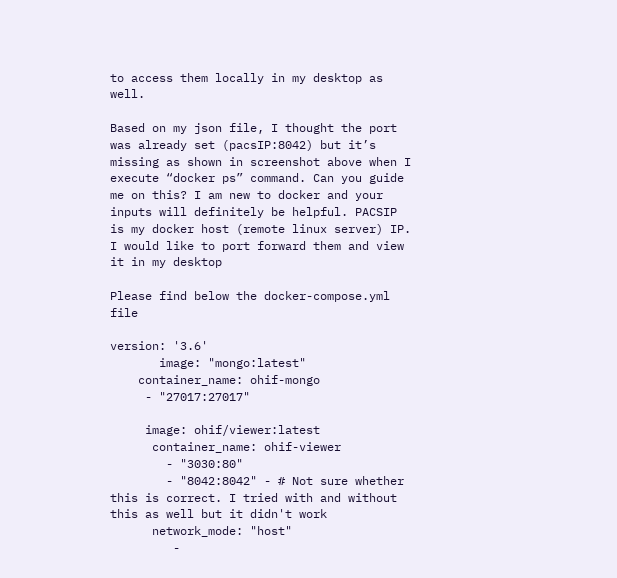to access them locally in my desktop as well.

Based on my json file, I thought the port was already set (pacsIP:8042) but it’s missing as shown in screenshot above when I execute “docker ps” command. Can you guide me on this? I am new to docker and your inputs will definitely be helpful. PACSIP is my docker host (remote linux server) IP. I would like to port forward them and view it in my desktop

Please find below the docker-compose.yml file

version: '3.6'
       image: "mongo:latest"
    container_name: ohif-mongo
     - "27017:27017"

     image: ohif/viewer:latest
      container_name: ohif-viewer
        - "3030:80"
        - "8042:8042" - # Not sure whether this is correct. I tried with and without this as well but it didn't work
      network_mode: "host"
         -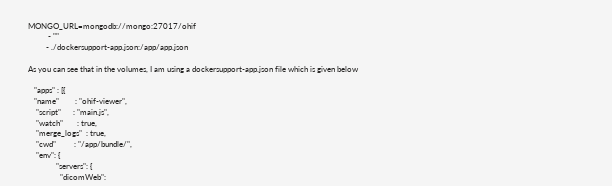MONGO_URL=mongodb://mongo:27017/ohif
          - ""
         - ./dockersupport-app.json:/app/app.json

As you can see that in the volumes, I am using a dockersupport-app.json file which is given below

   "apps" : [{
   "name"        : "ohif-viewer",
    "script"      : "main.js",
    "watch"       : true,
    "merge_logs"  : true,
    "cwd"         : "/app/bundle/",
    "env": {
              "servers": {
                "dicomWeb":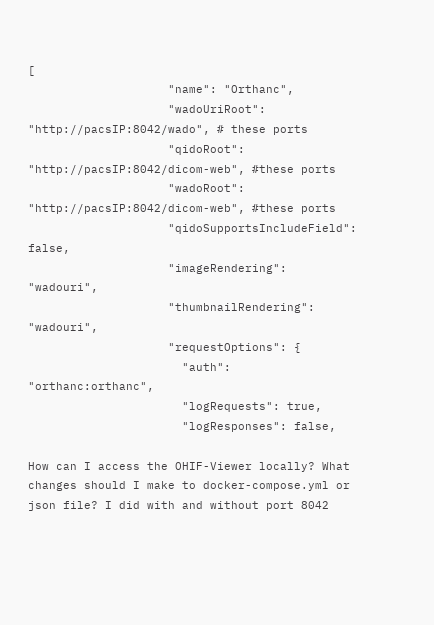[
                    "name": "Orthanc",
                    "wadoUriRoot": "http://pacsIP:8042/wado", # these ports
                    "qidoRoot": "http://pacsIP:8042/dicom-web", #these ports
                    "wadoRoot": "http://pacsIP:8042/dicom-web", #these ports
                    "qidoSupportsIncludeField": false,
                    "imageRendering": "wadouri",
                    "thumbnailRendering": "wadouri",
                    "requestOptions": {
                      "auth": "orthanc:orthanc",
                      "logRequests": true,
                      "logResponses": false,

How can I access the OHIF-Viewer locally? What changes should I make to docker-compose.yml or json file? I did with and without port 8042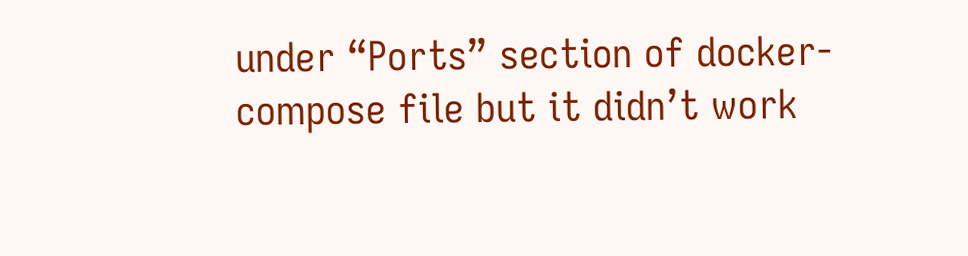under “Ports” section of docker-compose file but it didn’t work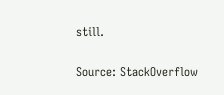still.

Source: StackOverflow